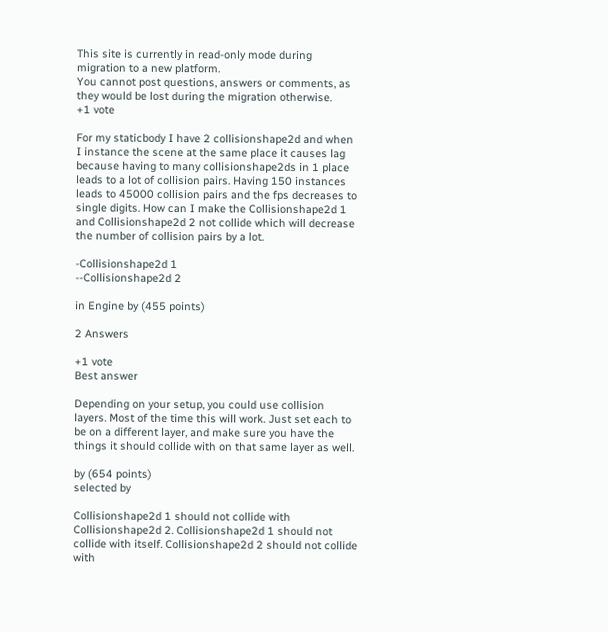This site is currently in read-only mode during migration to a new platform.
You cannot post questions, answers or comments, as they would be lost during the migration otherwise.
+1 vote

For my staticbody I have 2 collisionshape2d and when I instance the scene at the same place it causes lag because having to many collisionshape2ds in 1 place leads to a lot of collision pairs. Having 150 instances leads to 45000 collision pairs and the fps decreases to single digits. How can I make the Collisionshape2d 1 and Collisionshape2d 2 not collide which will decrease the number of collision pairs by a lot.

-Collisionshape2d 1
--Collisionshape2d 2

in Engine by (455 points)

2 Answers

+1 vote
Best answer

Depending on your setup, you could use collision layers. Most of the time this will work. Just set each to be on a different layer, and make sure you have the things it should collide with on that same layer as well.

by (654 points)
selected by

Collisionshape2d 1 should not collide with Collisionshape2d 2. Collisionshape2d 1 should not collide with itself. Collisionshape2d 2 should not collide with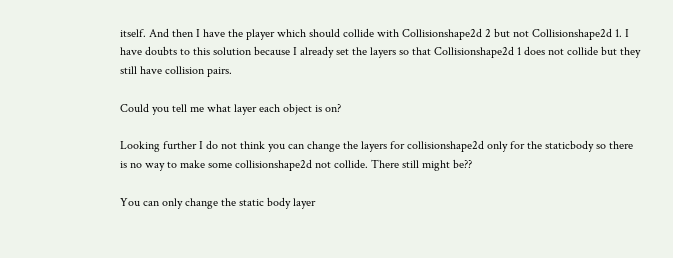itself. And then I have the player which should collide with Collisionshape2d 2 but not Collisionshape2d 1. I have doubts to this solution because I already set the layers so that Collisionshape2d 1 does not collide but they still have collision pairs.

Could you tell me what layer each object is on?

Looking further I do not think you can change the layers for collisionshape2d only for the staticbody so there is no way to make some collisionshape2d not collide. There still might be??

You can only change the static body layer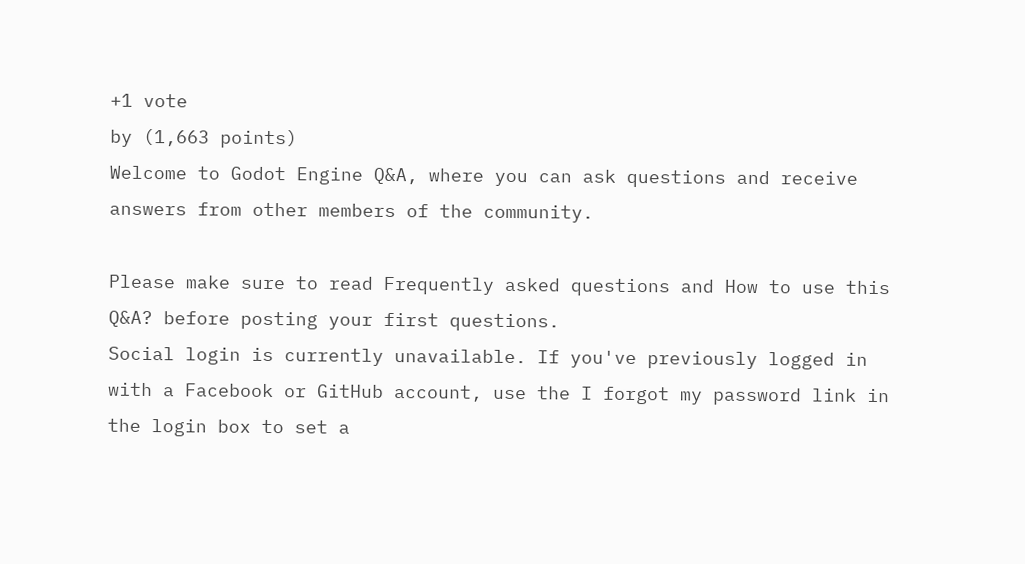+1 vote
by (1,663 points)
Welcome to Godot Engine Q&A, where you can ask questions and receive answers from other members of the community.

Please make sure to read Frequently asked questions and How to use this Q&A? before posting your first questions.
Social login is currently unavailable. If you've previously logged in with a Facebook or GitHub account, use the I forgot my password link in the login box to set a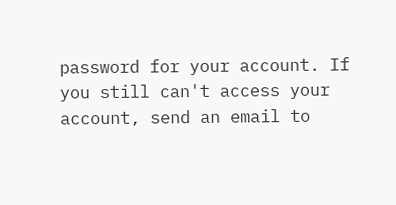password for your account. If you still can't access your account, send an email to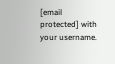[email protected] with your username.